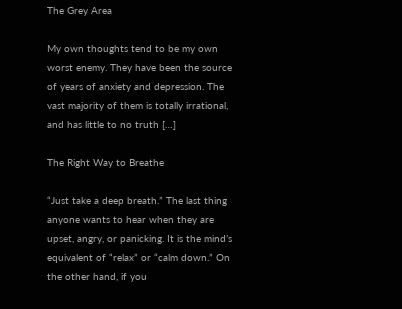The Grey Area

My own thoughts tend to be my own worst enemy. They have been the source of years of anxiety and depression. The vast majority of them is totally irrational, and has little to no truth […]

The Right Way to Breathe

“Just take a deep breath.” The last thing anyone wants to hear when they are upset, angry, or panicking. It is the mind’s equivalent of “relax” or “calm down.” On the other hand, if you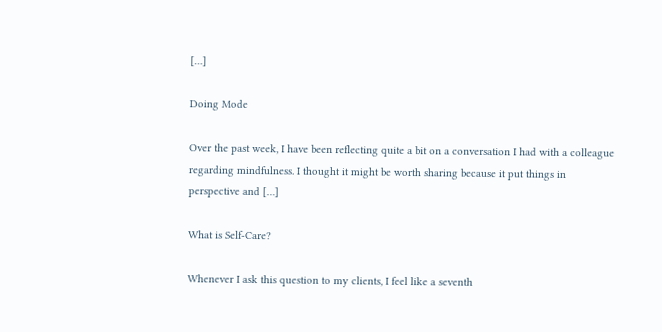[…]

Doing Mode

Over the past week, I have been reflecting quite a bit on a conversation I had with a colleague regarding mindfulness. I thought it might be worth sharing because it put things in perspective and […]

What is Self-Care?

Whenever I ask this question to my clients, I feel like a seventh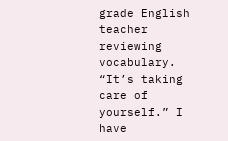grade English teacher reviewing vocabulary. “It’s taking care of yourself.” I have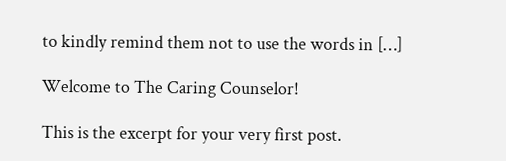to kindly remind them not to use the words in […]

Welcome to The Caring Counselor!

This is the excerpt for your very first post.